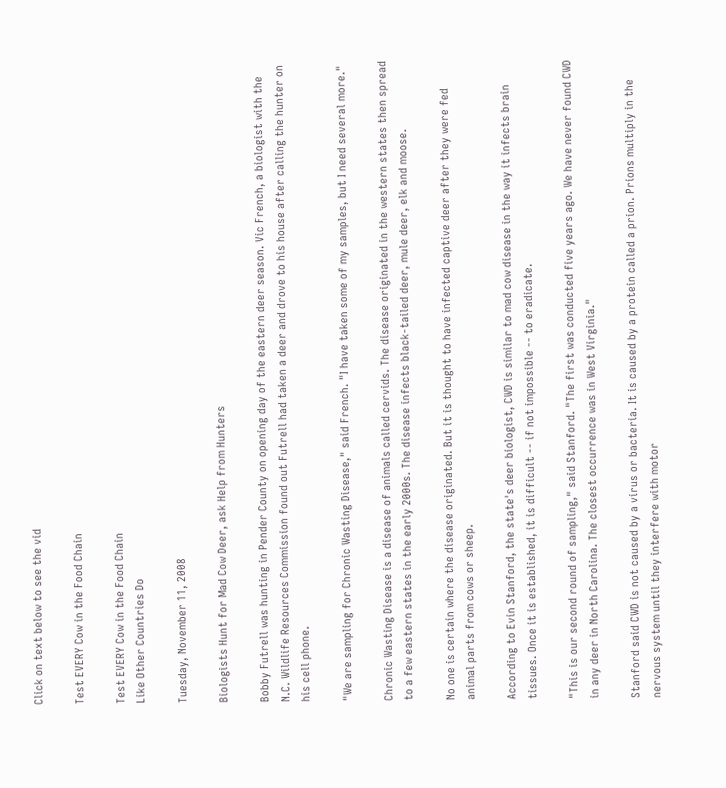Click on text below to see the vid

Test EVERY Cow in the Food Chain

Test EVERY Cow in the Food Chain
Like Other Countries Do

Tuesday, November 11, 2008

Biologists Hunt for Mad Cow Deer, ask Help from Hunters

Bobby Futrell was hunting in Pender County on opening day of the eastern deer season. Vic French, a biologist with the N.C. Wildlife Resources Commission found out Futrell had taken a deer and drove to his house after calling the hunter on his cell phone.

"We are sampling for Chronic Wasting Disease," said French. "I have taken some of my samples, but I need several more."

Chronic Wasting Disease is a disease of animals called cervids. The disease originated in the western states then spread to a few eastern states in the early 2000s. The disease infects black-tailed deer, mule deer, elk and moose.

No one is certain where the disease originated. But it is thought to have infected captive deer after they were fed animal parts from cows or sheep.

According to Evin Stanford, the state's deer biologist, CWD is similar to mad cow disease in the way it infects brain tissues. Once it is established, it is difficult -- if not impossible -- to eradicate.

"This is our second round of sampling," said Stanford. "The first was conducted five years ago. We have never found CWD in any deer in North Carolina. The closest occurrence was in West Virginia."

Stanford said CWD is not caused by a virus or bacteria. It is caused by a protein called a prion. Prions multiply in the nervous system until they interfere with motor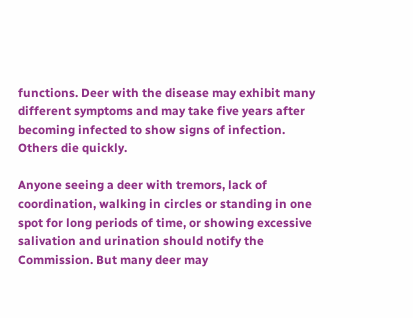functions. Deer with the disease may exhibit many different symptoms and may take five years after becoming infected to show signs of infection. Others die quickly.

Anyone seeing a deer with tremors, lack of coordination, walking in circles or standing in one spot for long periods of time, or showing excessive salivation and urination should notify the Commission. But many deer may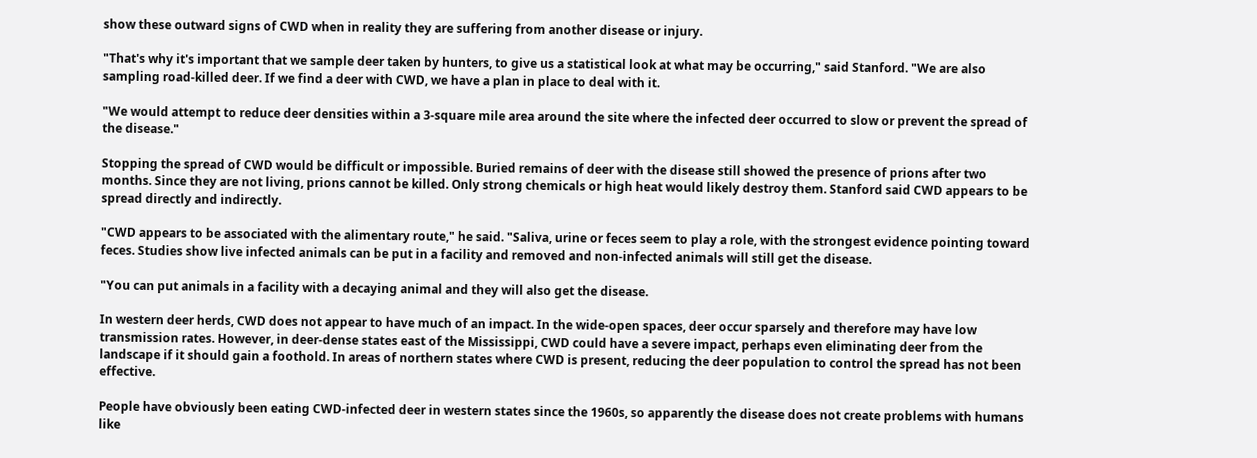show these outward signs of CWD when in reality they are suffering from another disease or injury.

"That's why it's important that we sample deer taken by hunters, to give us a statistical look at what may be occurring," said Stanford. "We are also sampling road-killed deer. If we find a deer with CWD, we have a plan in place to deal with it.

"We would attempt to reduce deer densities within a 3-square mile area around the site where the infected deer occurred to slow or prevent the spread of the disease."

Stopping the spread of CWD would be difficult or impossible. Buried remains of deer with the disease still showed the presence of prions after two months. Since they are not living, prions cannot be killed. Only strong chemicals or high heat would likely destroy them. Stanford said CWD appears to be spread directly and indirectly.

"CWD appears to be associated with the alimentary route," he said. "Saliva, urine or feces seem to play a role, with the strongest evidence pointing toward feces. Studies show live infected animals can be put in a facility and removed and non-infected animals will still get the disease.

"You can put animals in a facility with a decaying animal and they will also get the disease.

In western deer herds, CWD does not appear to have much of an impact. In the wide-open spaces, deer occur sparsely and therefore may have low transmission rates. However, in deer-dense states east of the Mississippi, CWD could have a severe impact, perhaps even eliminating deer from the landscape if it should gain a foothold. In areas of northern states where CWD is present, reducing the deer population to control the spread has not been effective.

People have obviously been eating CWD-infected deer in western states since the 1960s, so apparently the disease does not create problems with humans like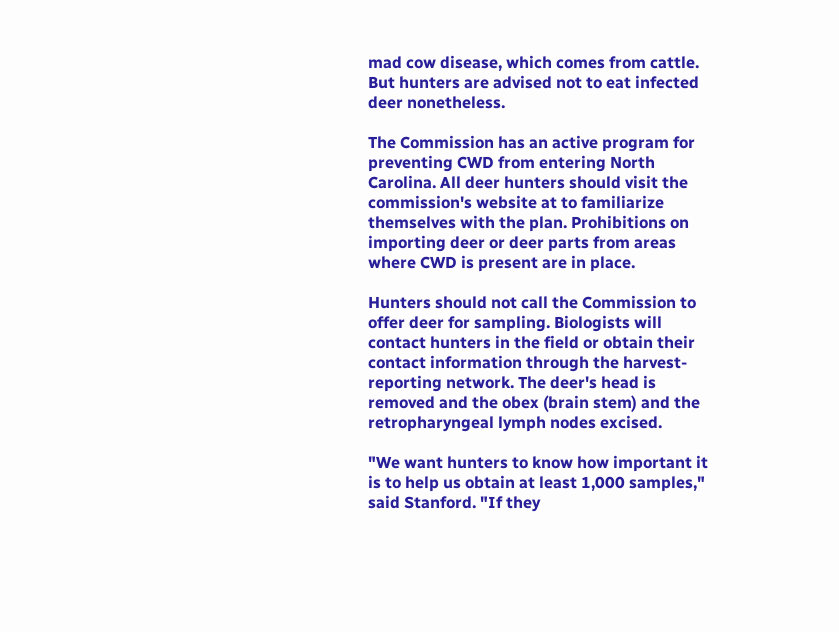mad cow disease, which comes from cattle. But hunters are advised not to eat infected deer nonetheless.

The Commission has an active program for preventing CWD from entering North Carolina. All deer hunters should visit the commission's website at to familiarize themselves with the plan. Prohibitions on importing deer or deer parts from areas where CWD is present are in place.

Hunters should not call the Commission to offer deer for sampling. Biologists will contact hunters in the field or obtain their contact information through the harvest-reporting network. The deer's head is removed and the obex (brain stem) and the retropharyngeal lymph nodes excised.

"We want hunters to know how important it is to help us obtain at least 1,000 samples," said Stanford. "If they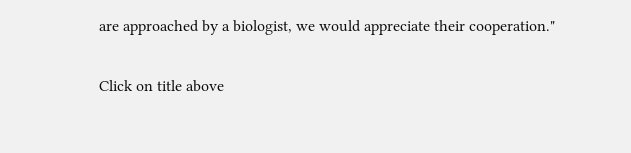are approached by a biologist, we would appreciate their cooperation."

Click on title above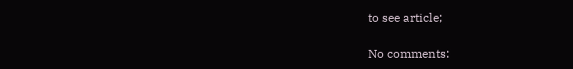to see article;

No comments: